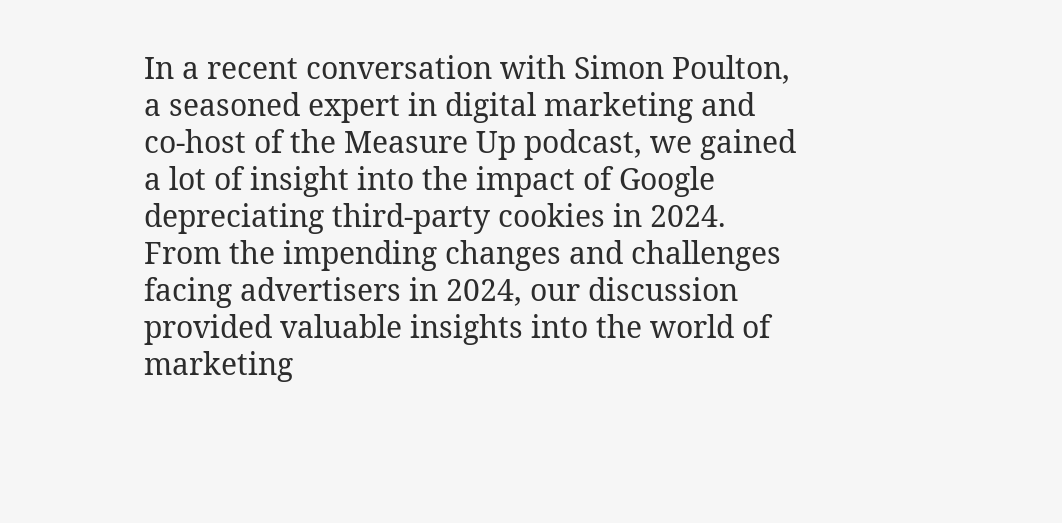In a recent conversation with Simon Poulton, a seasoned expert in digital marketing and co-host of the Measure Up podcast, we gained a lot of insight into the impact of Google depreciating third-party cookies in 2024. From the impending changes and challenges facing advertisers in 2024, our discussion provided valuable insights into the world of marketing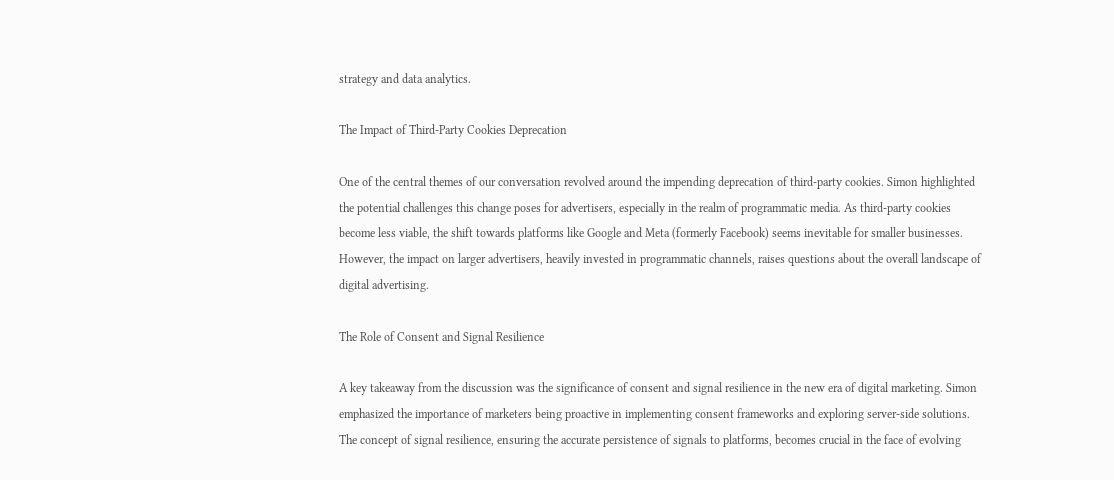strategy and data analytics.

The Impact of Third-Party Cookies Deprecation

One of the central themes of our conversation revolved around the impending deprecation of third-party cookies. Simon highlighted the potential challenges this change poses for advertisers, especially in the realm of programmatic media. As third-party cookies become less viable, the shift towards platforms like Google and Meta (formerly Facebook) seems inevitable for smaller businesses. However, the impact on larger advertisers, heavily invested in programmatic channels, raises questions about the overall landscape of digital advertising.

The Role of Consent and Signal Resilience

A key takeaway from the discussion was the significance of consent and signal resilience in the new era of digital marketing. Simon emphasized the importance of marketers being proactive in implementing consent frameworks and exploring server-side solutions. The concept of signal resilience, ensuring the accurate persistence of signals to platforms, becomes crucial in the face of evolving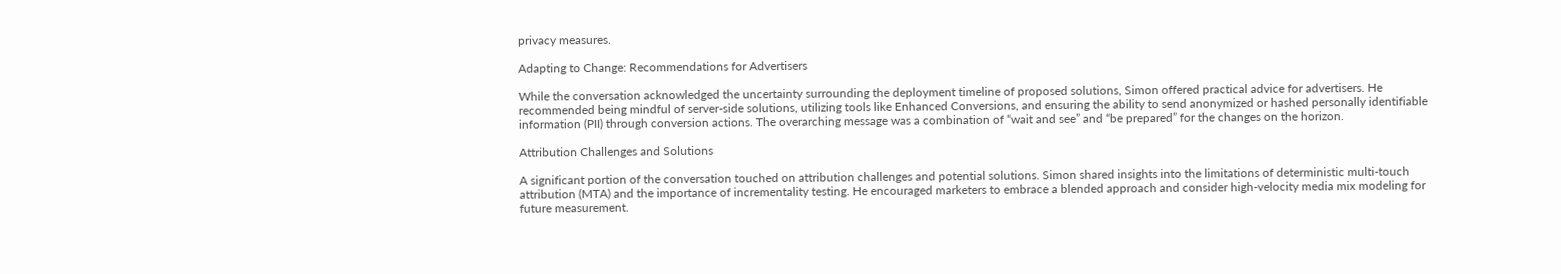privacy measures.

Adapting to Change: Recommendations for Advertisers

While the conversation acknowledged the uncertainty surrounding the deployment timeline of proposed solutions, Simon offered practical advice for advertisers. He recommended being mindful of server-side solutions, utilizing tools like Enhanced Conversions, and ensuring the ability to send anonymized or hashed personally identifiable information (PII) through conversion actions. The overarching message was a combination of “wait and see” and “be prepared” for the changes on the horizon.

Attribution Challenges and Solutions

A significant portion of the conversation touched on attribution challenges and potential solutions. Simon shared insights into the limitations of deterministic multi-touch attribution (MTA) and the importance of incrementality testing. He encouraged marketers to embrace a blended approach and consider high-velocity media mix modeling for future measurement.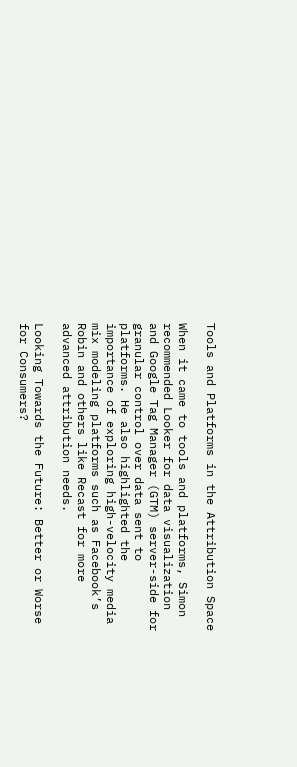Tools and Platforms in the Attribution Space

When it came to tools and platforms, Simon recommended Looker for data visualization and Google Tag Manager (GTM) server-side for granular control over data sent to platforms. He also highlighted the importance of exploring high-velocity media mix modeling platforms such as Facebook’s Robin and others like Recast for more advanced attribution needs.

Looking Towards the Future: Better or Worse for Consumers?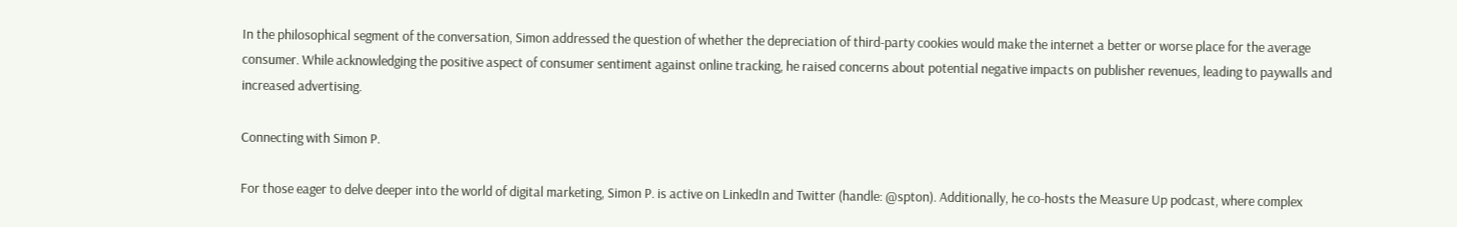In the philosophical segment of the conversation, Simon addressed the question of whether the depreciation of third-party cookies would make the internet a better or worse place for the average consumer. While acknowledging the positive aspect of consumer sentiment against online tracking, he raised concerns about potential negative impacts on publisher revenues, leading to paywalls and increased advertising.

Connecting with Simon P.

For those eager to delve deeper into the world of digital marketing, Simon P. is active on LinkedIn and Twitter (handle: @spton). Additionally, he co-hosts the Measure Up podcast, where complex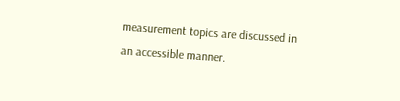measurement topics are discussed in an accessible manner.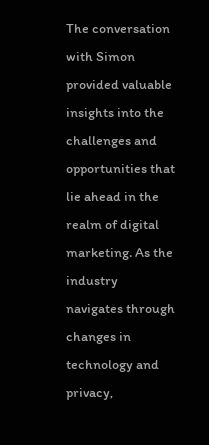The conversation with Simon provided valuable insights into the challenges and opportunities that lie ahead in the realm of digital marketing. As the industry navigates through changes in technology and privacy,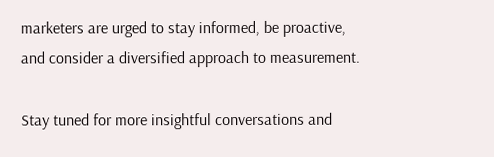marketers are urged to stay informed, be proactive, and consider a diversified approach to measurement.

Stay tuned for more insightful conversations and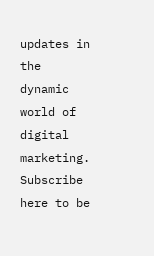updates in the dynamic world of digital marketing. Subscribe here to be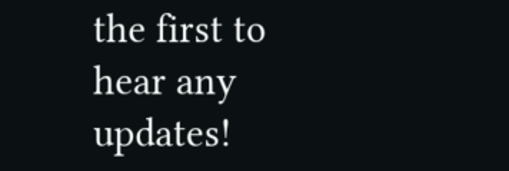the first to hear any updates!